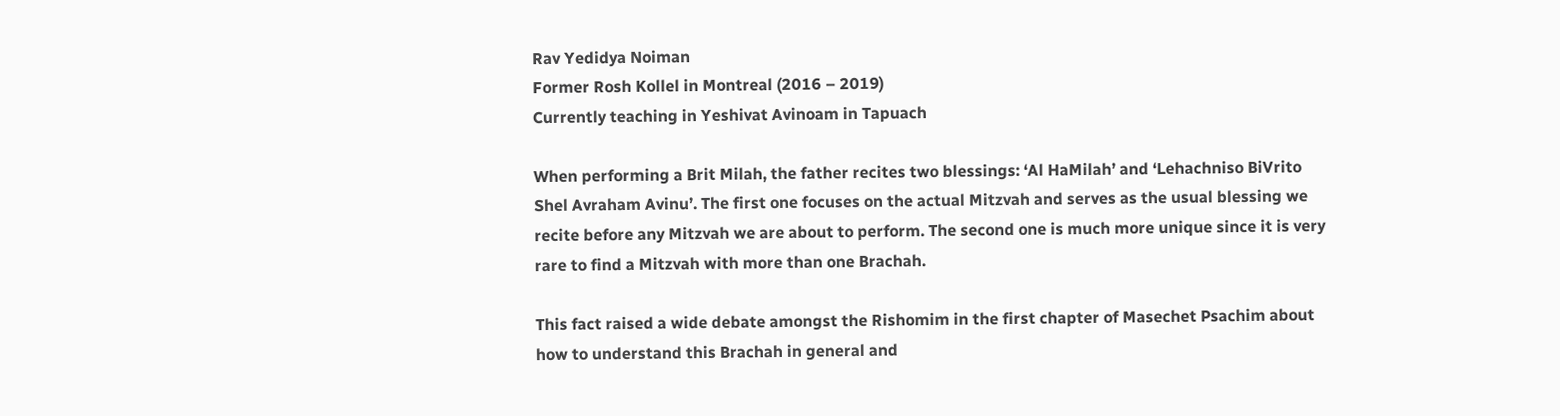Rav Yedidya Noiman
Former Rosh Kollel in Montreal (2016 – 2019)
Currently teaching in Yeshivat Avinoam in Tapuach

When performing a Brit Milah, the father recites two blessings: ‘Al HaMilah’ and ‘Lehachniso BiVrito Shel Avraham Avinu’. The first one focuses on the actual Mitzvah and serves as the usual blessing we recite before any Mitzvah we are about to perform. The second one is much more unique since it is very rare to find a Mitzvah with more than one Brachah.

This fact raised a wide debate amongst the Rishomim in the first chapter of Masechet Psachim about how to understand this Brachah in general and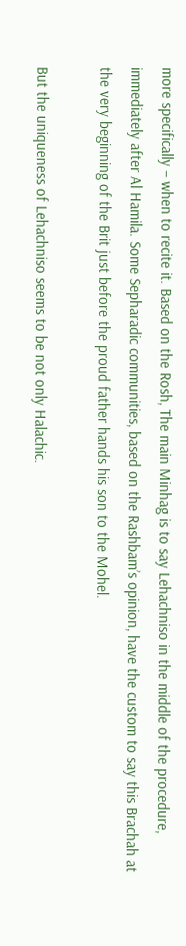more specifically – when to recite it. Based on the Rosh, The main Minhag is to say Lehachniso in the middle of the procedure, immediately after Al Hamila. Some Sepharadic communities, based on the Rashbam’s opinion, have the custom to say this Brachah at the very beginning of the Brit just before the proud father hands his son to the Mohel.

But the uniqueness of Lehachniso seems to be not only Halachic.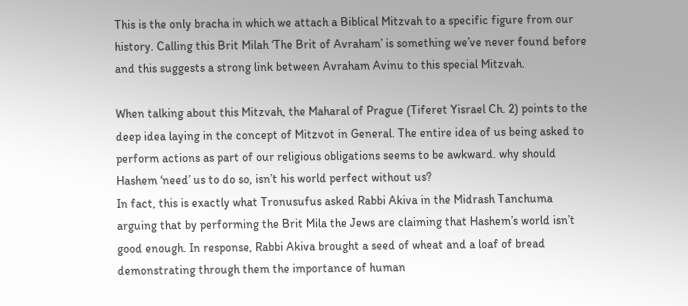This is the only bracha in which we attach a Biblical Mitzvah to a specific figure from our history. Calling this Brit Milah ‘The Brit of Avraham’ is something we’ve never found before and this suggests a strong link between Avraham Avinu to this special Mitzvah.

When talking about this Mitzvah, the Maharal of Prague (Tiferet Yisrael Ch. 2) points to the deep idea laying in the concept of Mitzvot in General. The entire idea of us being asked to perform actions as part of our religious obligations seems to be awkward. why should Hashem ‘need’ us to do so, isn’t his world perfect without us?
In fact, this is exactly what Tronusufus asked Rabbi Akiva in the Midrash Tanchuma arguing that by performing the Brit Mila the Jews are claiming that Hashem’s world isn’t good enough. In response, Rabbi Akiva brought a seed of wheat and a loaf of bread demonstrating through them the importance of human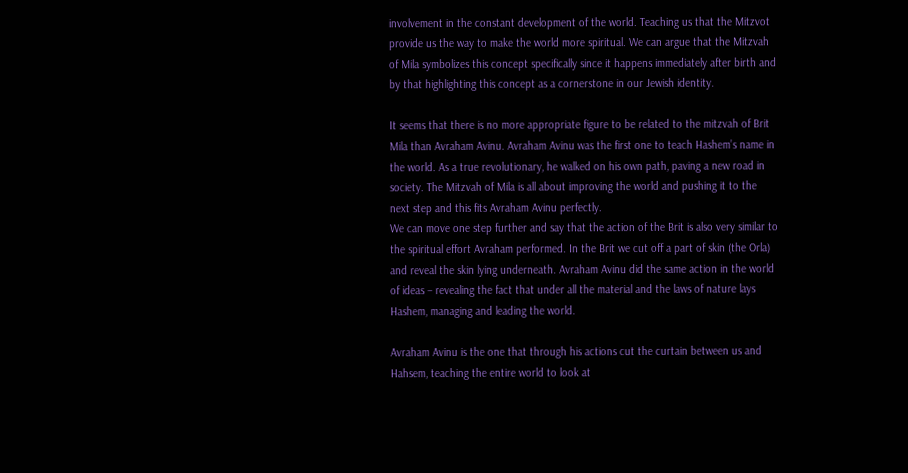involvement in the constant development of the world. Teaching us that the Mitzvot provide us the way to make the world more spiritual. We can argue that the Mitzvah of Mila symbolizes this concept specifically since it happens immediately after birth and by that highlighting this concept as a cornerstone in our Jewish identity.

It seems that there is no more appropriate figure to be related to the mitzvah of Brit Mila than Avraham Avinu. Avraham Avinu was the first one to teach Hashem’s name in the world. As a true revolutionary, he walked on his own path, paving a new road in society. The Mitzvah of Mila is all about improving the world and pushing it to the next step and this fits Avraham Avinu perfectly.
We can move one step further and say that the action of the Brit is also very similar to the spiritual effort Avraham performed. In the Brit we cut off a part of skin (the Orla) and reveal the skin lying underneath. Avraham Avinu did the same action in the world of ideas – revealing the fact that under all the material and the laws of nature lays Hashem, managing and leading the world.

Avraham Avinu is the one that through his actions cut the curtain between us and Hahsem, teaching the entire world to look at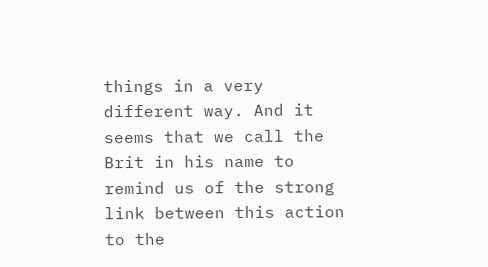things in a very different way. And it seems that we call the Brit in his name to remind us of the strong link between this action to the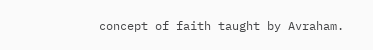concept of faith taught by Avraham.